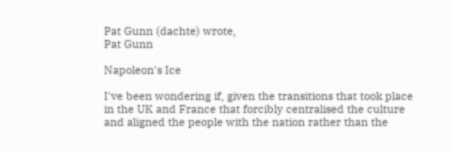Pat Gunn (dachte) wrote,
Pat Gunn

Napoleon's Ice

I've been wondering if, given the transitions that took place in the UK and France that forcibly centralised the culture and aligned the people with the nation rather than the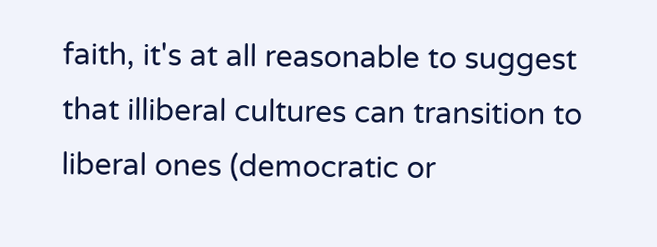faith, it's at all reasonable to suggest that illiberal cultures can transition to liberal ones (democratic or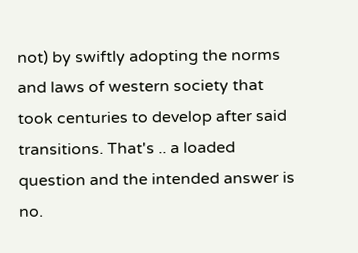not) by swiftly adopting the norms and laws of western society that took centuries to develop after said transitions. That's .. a loaded question and the intended answer is no.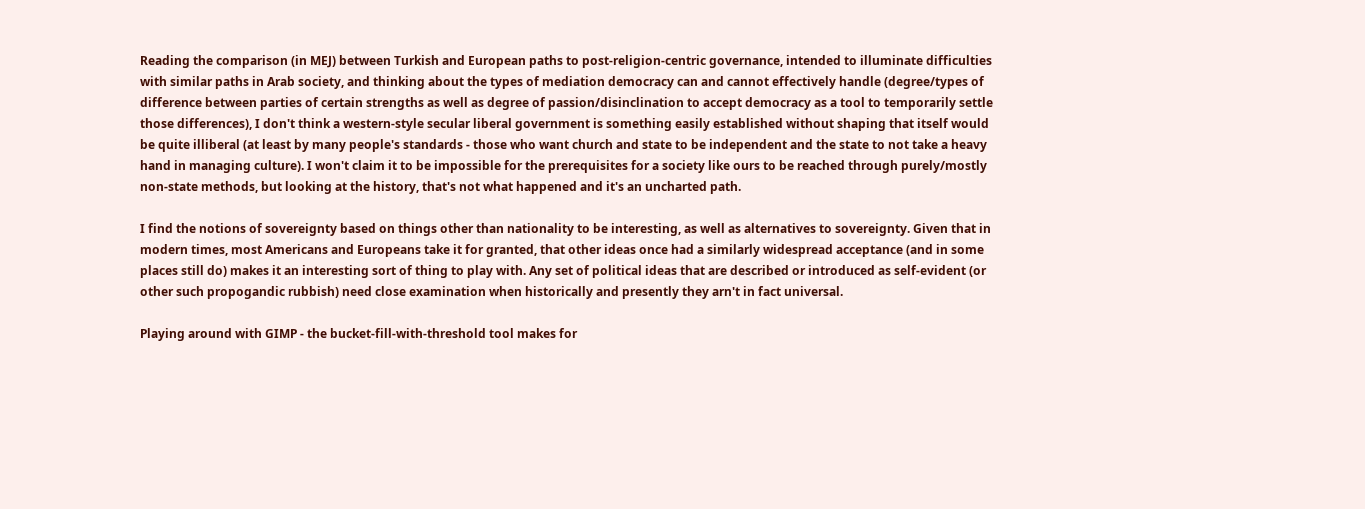Reading the comparison (in MEJ) between Turkish and European paths to post-religion-centric governance, intended to illuminate difficulties with similar paths in Arab society, and thinking about the types of mediation democracy can and cannot effectively handle (degree/types of difference between parties of certain strengths as well as degree of passion/disinclination to accept democracy as a tool to temporarily settle those differences), I don't think a western-style secular liberal government is something easily established without shaping that itself would be quite illiberal (at least by many people's standards - those who want church and state to be independent and the state to not take a heavy hand in managing culture). I won't claim it to be impossible for the prerequisites for a society like ours to be reached through purely/mostly non-state methods, but looking at the history, that's not what happened and it's an uncharted path.

I find the notions of sovereignty based on things other than nationality to be interesting, as well as alternatives to sovereignty. Given that in modern times, most Americans and Europeans take it for granted, that other ideas once had a similarly widespread acceptance (and in some places still do) makes it an interesting sort of thing to play with. Any set of political ideas that are described or introduced as self-evident (or other such propogandic rubbish) need close examination when historically and presently they arn't in fact universal.

Playing around with GIMP - the bucket-fill-with-threshold tool makes for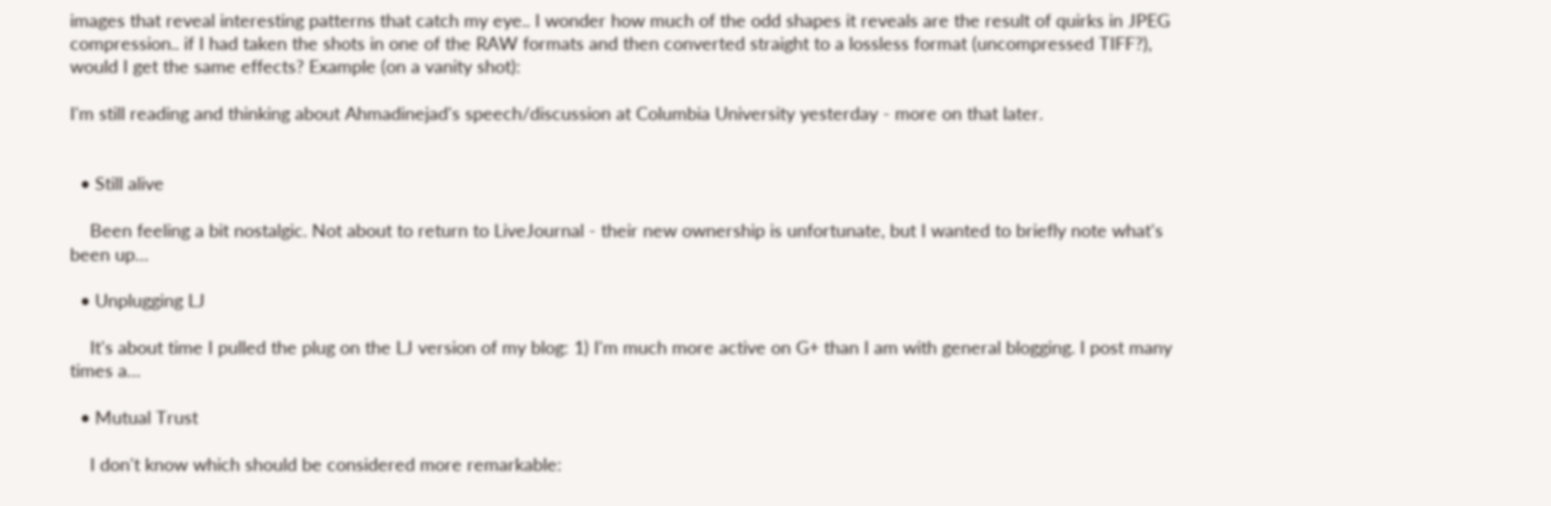images that reveal interesting patterns that catch my eye.. I wonder how much of the odd shapes it reveals are the result of quirks in JPEG compression.. if I had taken the shots in one of the RAW formats and then converted straight to a lossless format (uncompressed TIFF?), would I get the same effects? Example (on a vanity shot):

I'm still reading and thinking about Ahmadinejad's speech/discussion at Columbia University yesterday - more on that later.


  • Still alive

    Been feeling a bit nostalgic. Not about to return to LiveJournal - their new ownership is unfortunate, but I wanted to briefly note what's been up…

  • Unplugging LJ

    It's about time I pulled the plug on the LJ version of my blog: 1) I'm much more active on G+ than I am with general blogging. I post many times a…

  • Mutual Trust

    I don't know which should be considered more remarkable: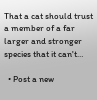That a cat should trust a member of a far larger and stronger species that it can't…

  • Post a new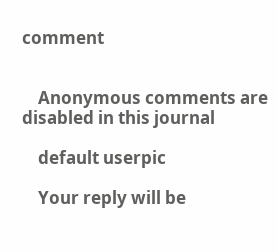comment


    Anonymous comments are disabled in this journal

    default userpic

    Your reply will be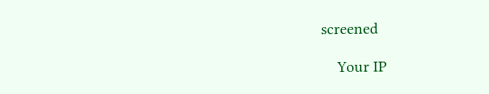screened

    Your IP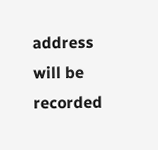address will be recorded